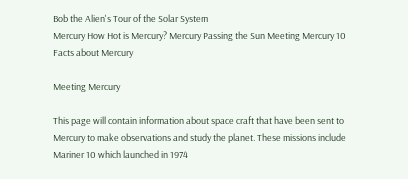Bob the Alien's Tour of the Solar System
Mercury How Hot is Mercury? Mercury Passing the Sun Meeting Mercury 10 Facts about Mercury

Meeting Mercury

This page will contain information about space craft that have been sent to Mercury to make observations and study the planet. These missions include Mariner 10 which launched in 1974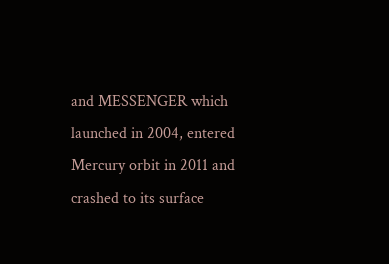and MESSENGER which launched in 2004, entered Mercury orbit in 2011 and crashed to its surface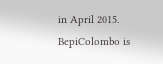in April 2015. BepiColombo is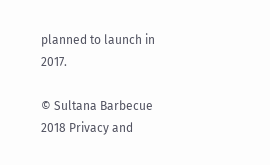planned to launch in 2017.

© Sultana Barbecue 2018 Privacy and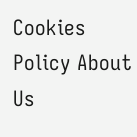Cookies Policy About Us